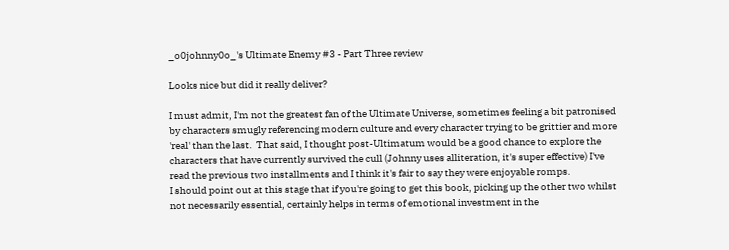_o0johnny0o_'s Ultimate Enemy #3 - Part Three review

Looks nice but did it really deliver?

I must admit, I'm not the greatest fan of the Ultimate Universe, sometimes feeling a bit patronised by characters smugly referencing modern culture and every character trying to be grittier and more 'real' than the last.  That said, I thought post-Ultimatum would be a good chance to explore the characters that have currently survived the cull (Johnny uses alliteration, it's super effective) I've read the previous two installments and I think it's fair to say they were enjoyable romps.
I should point out at this stage that if you're going to get this book, picking up the other two whilst not necessarily essential, certainly helps in terms of emotional investment in the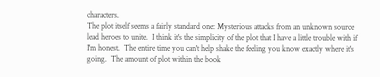characters.
The plot itself seems a fairly standard one: Mysterious attacks from an unknown source lead heroes to unite.  I think it's the simplicity of the plot that I have a little trouble with if I'm honest.  The entire time you can't help shake the feeling you know exactly where it's going.  The amount of plot within the book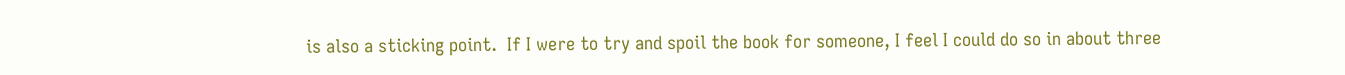is also a sticking point.  If I were to try and spoil the book for someone, I feel I could do so in about three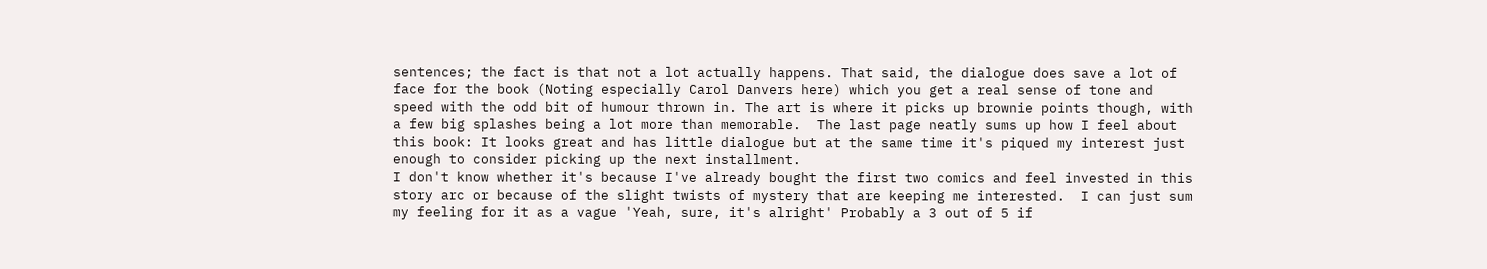sentences; the fact is that not a lot actually happens. That said, the dialogue does save a lot of face for the book (Noting especially Carol Danvers here) which you get a real sense of tone and speed with the odd bit of humour thrown in. The art is where it picks up brownie points though, with a few big splashes being a lot more than memorable.  The last page neatly sums up how I feel about this book: It looks great and has little dialogue but at the same time it's piqued my interest just enough to consider picking up the next installment.
I don't know whether it's because I've already bought the first two comics and feel invested in this story arc or because of the slight twists of mystery that are keeping me interested.  I can just sum my feeling for it as a vague 'Yeah, sure, it's alright' Probably a 3 out of 5 if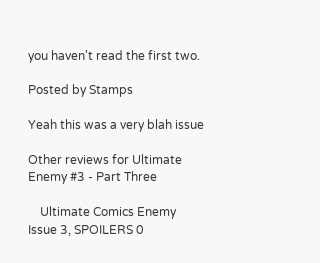you haven't read the first two.

Posted by Stamps

Yeah this was a very blah issue

Other reviews for Ultimate Enemy #3 - Part Three

    Ultimate Comics Enemy Issue 3, SPOILERS 0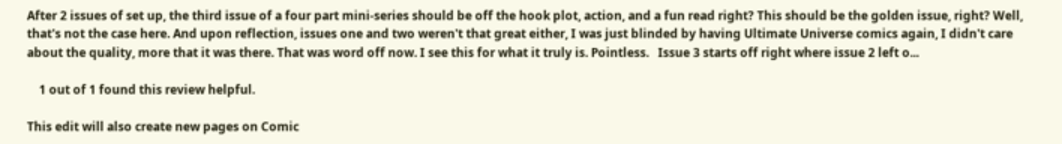After 2 issues of set up, the third issue of a four part mini-series should be off the hook plot, action, and a fun read right? This should be the golden issue, right? Well, that's not the case here. And upon reflection, issues one and two weren't that great either, I was just blinded by having Ultimate Universe comics again, I didn't care about the quality, more that it was there. That was word off now. I see this for what it truly is. Pointless.   Issue 3 starts off right where issue 2 left o...

    1 out of 1 found this review helpful.

This edit will also create new pages on Comic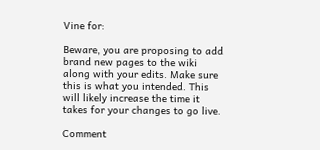Vine for:

Beware, you are proposing to add brand new pages to the wiki along with your edits. Make sure this is what you intended. This will likely increase the time it takes for your changes to go live.

Comment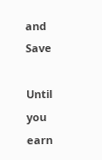and Save

Until you earn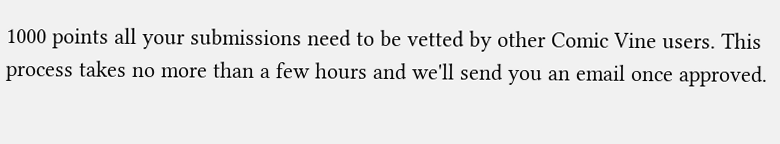1000 points all your submissions need to be vetted by other Comic Vine users. This process takes no more than a few hours and we'll send you an email once approved.